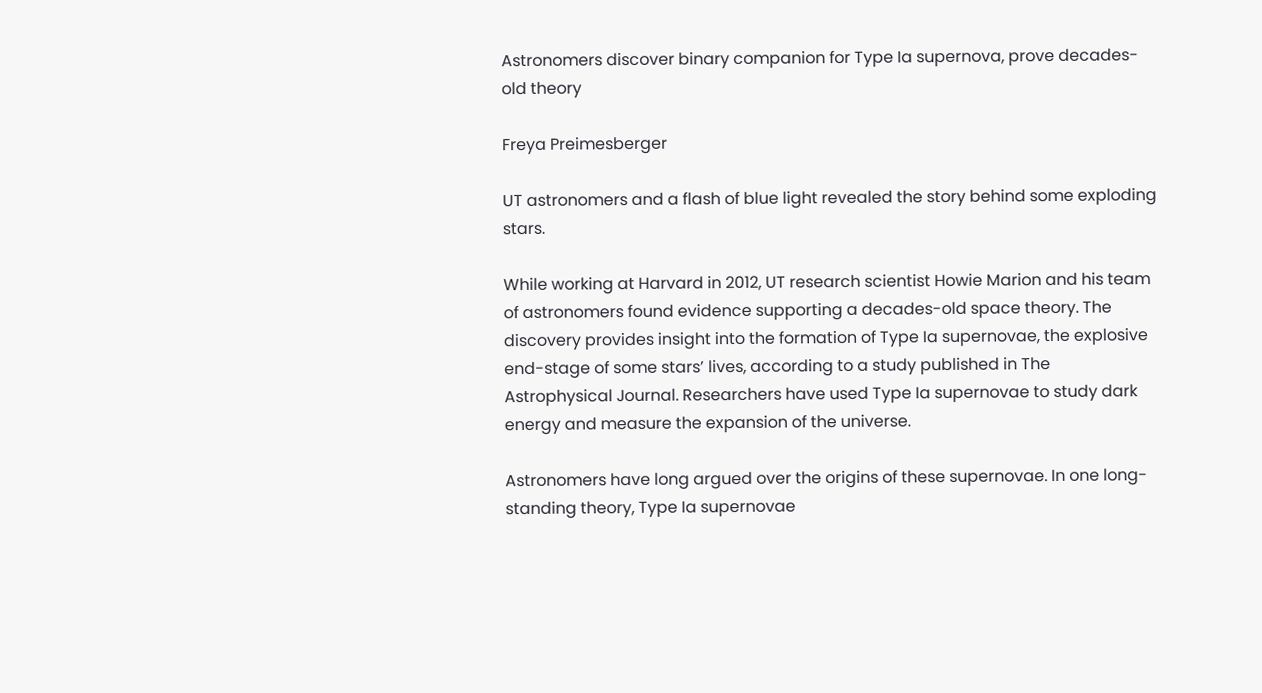Astronomers discover binary companion for Type Ia supernova, prove decades-old theory

Freya Preimesberger

UT astronomers and a flash of blue light revealed the story behind some exploding stars.

While working at Harvard in 2012, UT research scientist Howie Marion and his team of astronomers found evidence supporting a decades-old space theory. The discovery provides insight into the formation of Type Ia supernovae, the explosive end-stage of some stars’ lives, according to a study published in The Astrophysical Journal. Researchers have used Type Ia supernovae to study dark energy and measure the expansion of the universe.

Astronomers have long argued over the origins of these supernovae. In one long-standing theory, Type Ia supernovae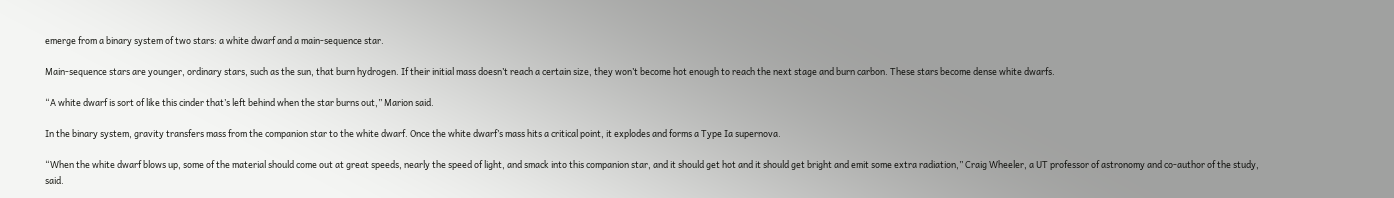emerge from a binary system of two stars: a white dwarf and a main-sequence star.

Main-sequence stars are younger, ordinary stars, such as the sun, that burn hydrogen. If their initial mass doesn’t reach a certain size, they won’t become hot enough to reach the next stage and burn carbon. These stars become dense white dwarfs.

“A white dwarf is sort of like this cinder that’s left behind when the star burns out,” Marion said.

In the binary system, gravity transfers mass from the companion star to the white dwarf. Once the white dwarf’s mass hits a critical point, it explodes and forms a Type Ia supernova.

“When the white dwarf blows up, some of the material should come out at great speeds, nearly the speed of light, and smack into this companion star, and it should get hot and it should get bright and emit some extra radiation,” Craig Wheeler, a UT professor of astronomy and co-author of the study, said.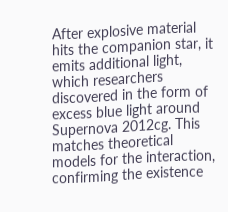After explosive material hits the companion star, it emits additional light, which researchers discovered in the form of excess blue light around Supernova 2012cg. This matches theoretical models for the interaction, confirming the existence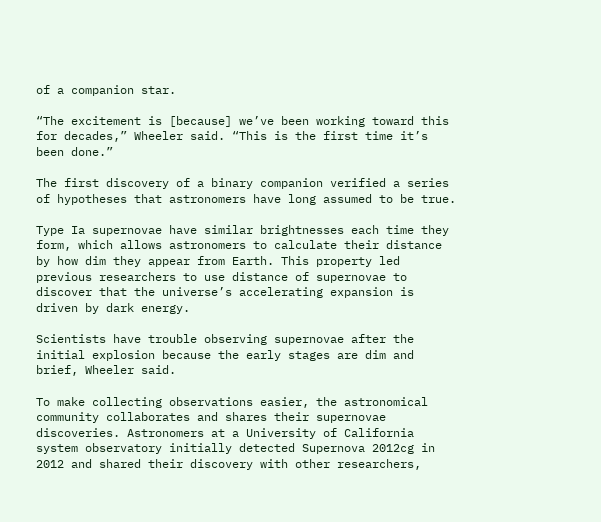of a companion star.

“The excitement is [because] we’ve been working toward this for decades,” Wheeler said. “This is the first time it’s been done.”

The first discovery of a binary companion verified a series of hypotheses that astronomers have long assumed to be true.

Type Ia supernovae have similar brightnesses each time they form, which allows astronomers to calculate their distance by how dim they appear from Earth. This property led previous researchers to use distance of supernovae to discover that the universe’s accelerating expansion is driven by dark energy.

Scientists have trouble observing supernovae after the initial explosion because the early stages are dim and brief, Wheeler said.

To make collecting observations easier, the astronomical community collaborates and shares their supernovae discoveries. Astronomers at a University of California system observatory initially detected Supernova 2012cg in 2012 and shared their discovery with other researchers,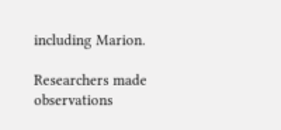including Marion.

Researchers made observations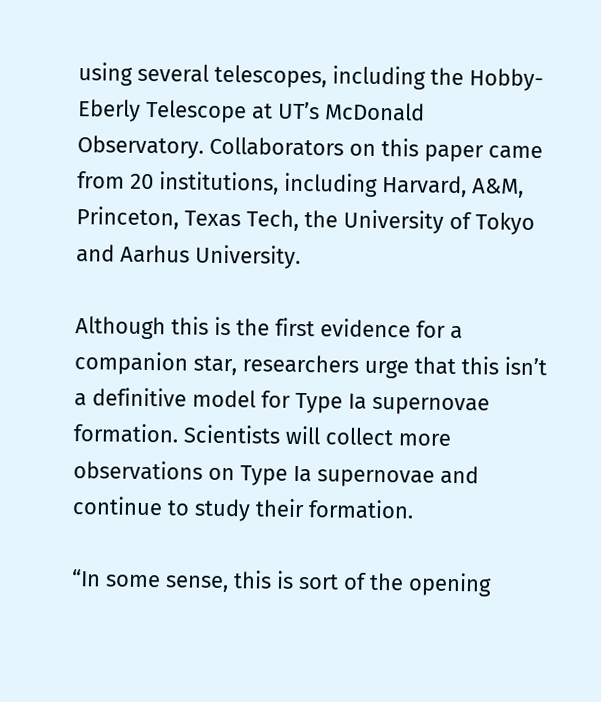using several telescopes, including the Hobby-Eberly Telescope at UT’s McDonald Observatory. Collaborators on this paper came from 20 institutions, including Harvard, A&M, Princeton, Texas Tech, the University of Tokyo and Aarhus University.

Although this is the first evidence for a companion star, researchers urge that this isn’t a definitive model for Type Ia supernovae formation. Scientists will collect more observations on Type Ia supernovae and continue to study their formation.

“In some sense, this is sort of the opening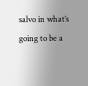salvo in what’s going to be a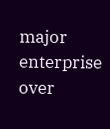major enterprise over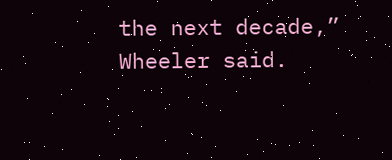the next decade,” Wheeler said.